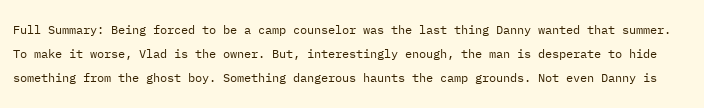Full Summary: Being forced to be a camp counselor was the last thing Danny wanted that summer. To make it worse, Vlad is the owner. But, interestingly enough, the man is desperate to hide something from the ghost boy. Something dangerous haunts the camp grounds. Not even Danny is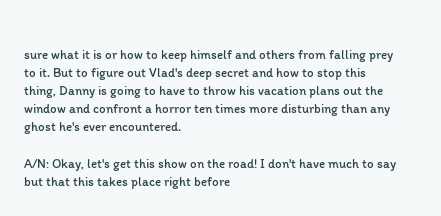sure what it is or how to keep himself and others from falling prey to it. But to figure out Vlad's deep secret and how to stop this thing, Danny is going to have to throw his vacation plans out the window and confront a horror ten times more disturbing than any ghost he's ever encountered.

A/N: Okay, let's get this show on the road! I don't have much to say but that this takes place right before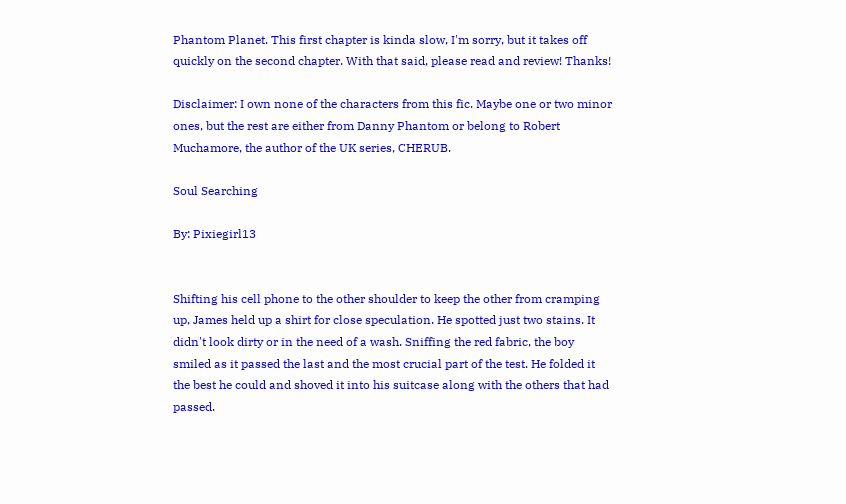Phantom Planet. This first chapter is kinda slow, I'm sorry, but it takes off quickly on the second chapter. With that said, please read and review! Thanks!

Disclaimer: I own none of the characters from this fic. Maybe one or two minor ones, but the rest are either from Danny Phantom or belong to Robert Muchamore, the author of the UK series, CHERUB.

Soul Searching

By: Pixiegirl13


Shifting his cell phone to the other shoulder to keep the other from cramping up, James held up a shirt for close speculation. He spotted just two stains. It didn't look dirty or in the need of a wash. Sniffing the red fabric, the boy smiled as it passed the last and the most crucial part of the test. He folded it the best he could and shoved it into his suitcase along with the others that had passed.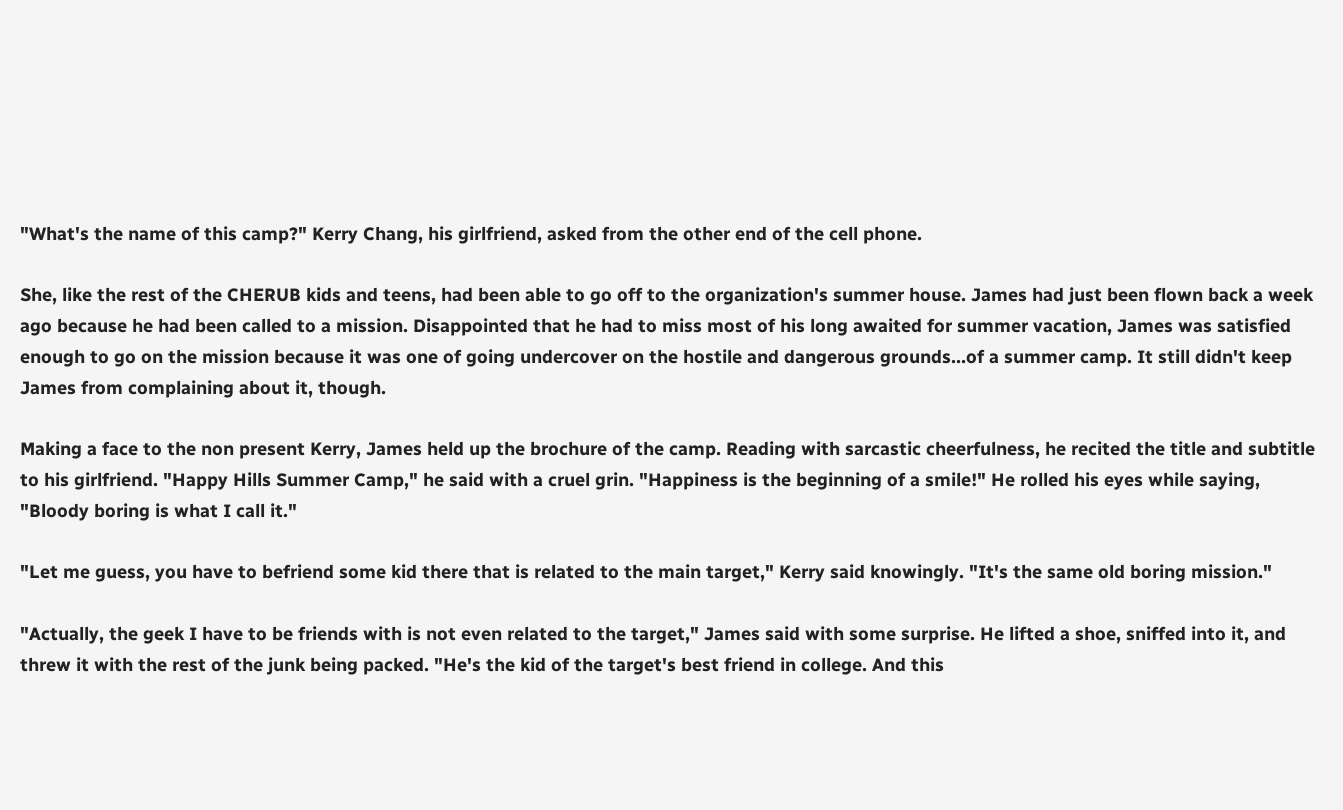"What's the name of this camp?" Kerry Chang, his girlfriend, asked from the other end of the cell phone.

She, like the rest of the CHERUB kids and teens, had been able to go off to the organization's summer house. James had just been flown back a week ago because he had been called to a mission. Disappointed that he had to miss most of his long awaited for summer vacation, James was satisfied enough to go on the mission because it was one of going undercover on the hostile and dangerous grounds…of a summer camp. It still didn't keep James from complaining about it, though.

Making a face to the non present Kerry, James held up the brochure of the camp. Reading with sarcastic cheerfulness, he recited the title and subtitle to his girlfriend. "Happy Hills Summer Camp," he said with a cruel grin. "Happiness is the beginning of a smile!" He rolled his eyes while saying, "Bloody boring is what I call it."

"Let me guess, you have to befriend some kid there that is related to the main target," Kerry said knowingly. "It's the same old boring mission."

"Actually, the geek I have to be friends with is not even related to the target," James said with some surprise. He lifted a shoe, sniffed into it, and threw it with the rest of the junk being packed. "He's the kid of the target's best friend in college. And this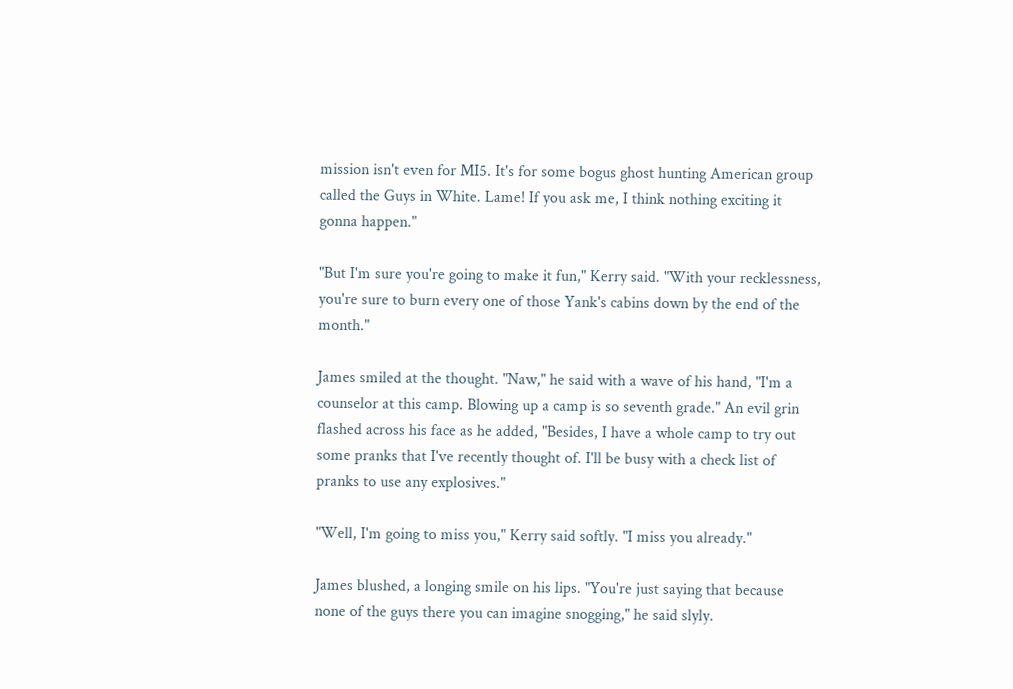mission isn't even for MI5. It's for some bogus ghost hunting American group called the Guys in White. Lame! If you ask me, I think nothing exciting it gonna happen."

"But I'm sure you're going to make it fun," Kerry said. "With your recklessness, you're sure to burn every one of those Yank's cabins down by the end of the month."

James smiled at the thought. "Naw," he said with a wave of his hand, "I'm a counselor at this camp. Blowing up a camp is so seventh grade." An evil grin flashed across his face as he added, "Besides, I have a whole camp to try out some pranks that I've recently thought of. I'll be busy with a check list of pranks to use any explosives."

"Well, I'm going to miss you," Kerry said softly. "I miss you already."

James blushed, a longing smile on his lips. "You're just saying that because none of the guys there you can imagine snogging," he said slyly.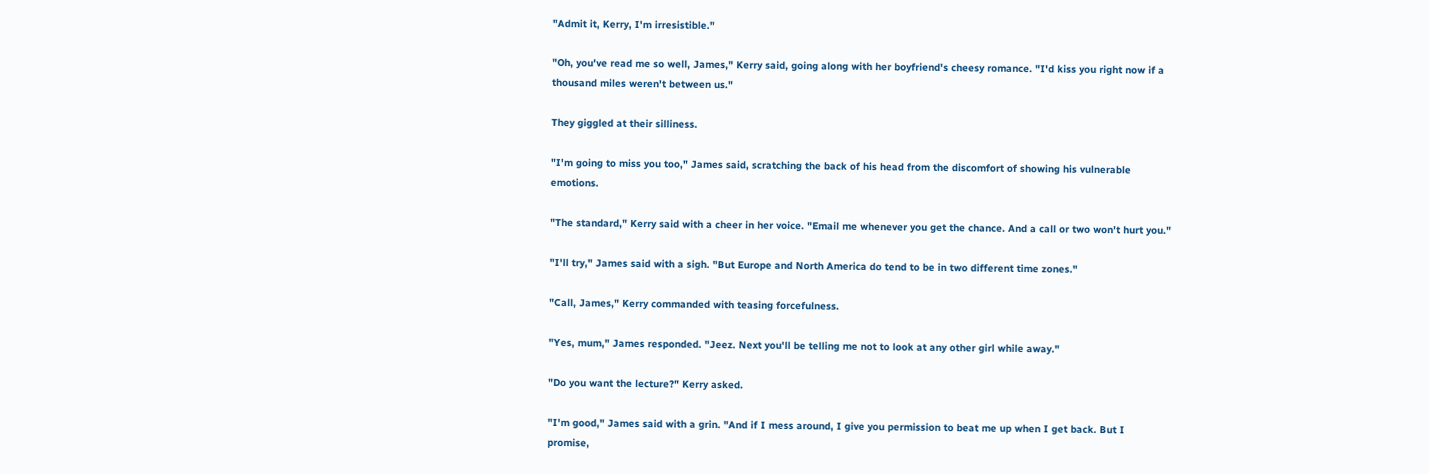"Admit it, Kerry, I'm irresistible."

"Oh, you've read me so well, James," Kerry said, going along with her boyfriend's cheesy romance. "I'd kiss you right now if a thousand miles weren't between us."

They giggled at their silliness.

"I'm going to miss you too," James said, scratching the back of his head from the discomfort of showing his vulnerable emotions.

"The standard," Kerry said with a cheer in her voice. "Email me whenever you get the chance. And a call or two won't hurt you."

"I'll try," James said with a sigh. "But Europe and North America do tend to be in two different time zones."

"Call, James," Kerry commanded with teasing forcefulness.

"Yes, mum," James responded. "Jeez. Next you'll be telling me not to look at any other girl while away."

"Do you want the lecture?" Kerry asked.

"I'm good," James said with a grin. "And if I mess around, I give you permission to beat me up when I get back. But I promise,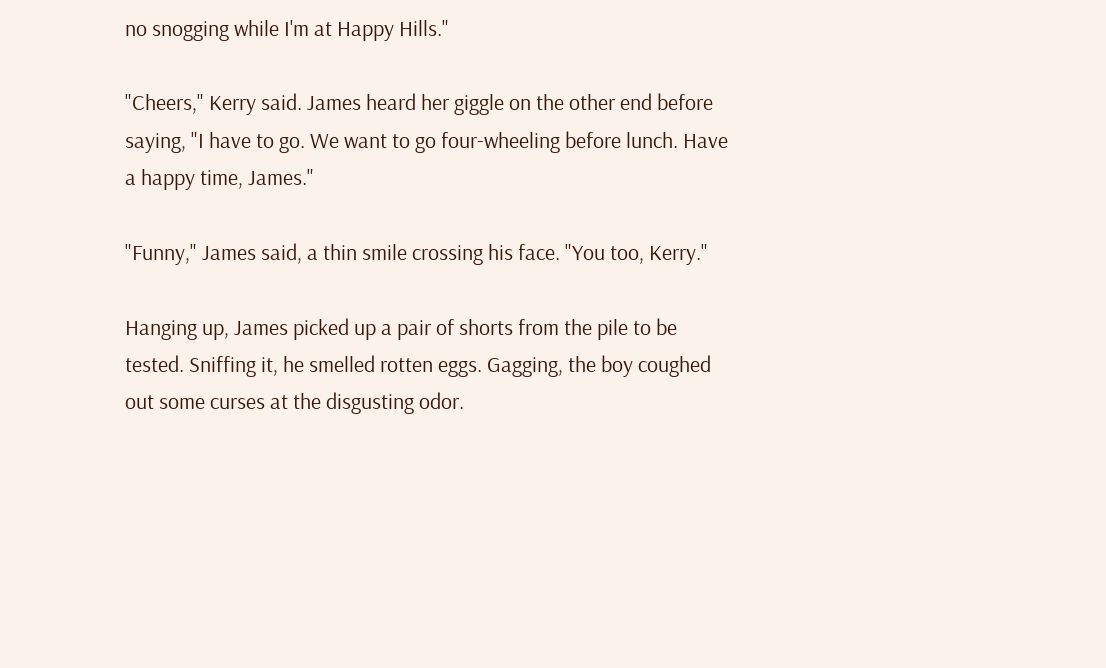no snogging while I'm at Happy Hills."

"Cheers," Kerry said. James heard her giggle on the other end before saying, "I have to go. We want to go four-wheeling before lunch. Have a happy time, James."

"Funny," James said, a thin smile crossing his face. "You too, Kerry."

Hanging up, James picked up a pair of shorts from the pile to be tested. Sniffing it, he smelled rotten eggs. Gagging, the boy coughed out some curses at the disgusting odor.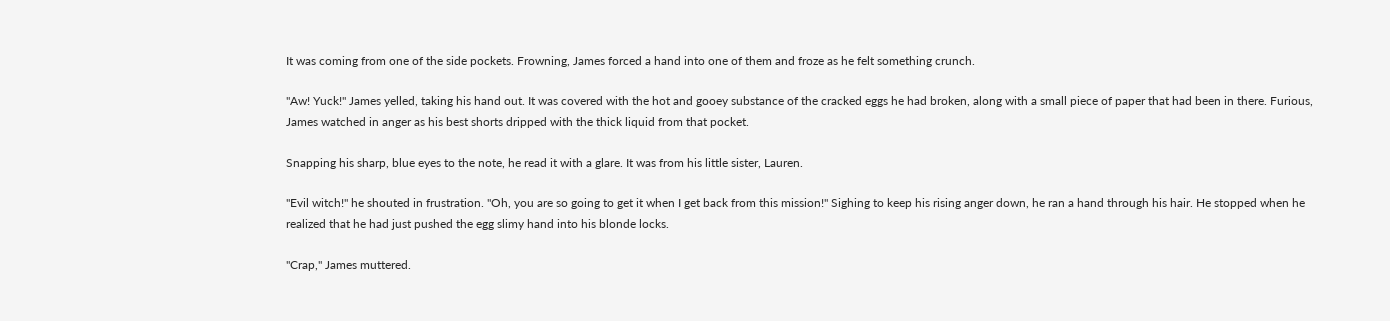It was coming from one of the side pockets. Frowning, James forced a hand into one of them and froze as he felt something crunch.

"Aw! Yuck!" James yelled, taking his hand out. It was covered with the hot and gooey substance of the cracked eggs he had broken, along with a small piece of paper that had been in there. Furious, James watched in anger as his best shorts dripped with the thick liquid from that pocket.

Snapping his sharp, blue eyes to the note, he read it with a glare. It was from his little sister, Lauren.

"Evil witch!" he shouted in frustration. "Oh, you are so going to get it when I get back from this mission!" Sighing to keep his rising anger down, he ran a hand through his hair. He stopped when he realized that he had just pushed the egg slimy hand into his blonde locks.

"Crap," James muttered.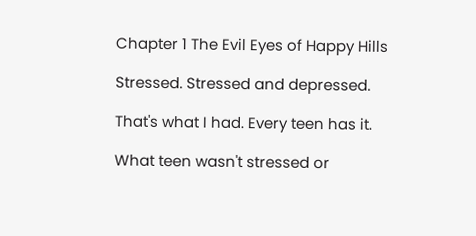Chapter 1 The Evil Eyes of Happy Hills

Stressed. Stressed and depressed.

That's what I had. Every teen has it.

What teen wasn't stressed or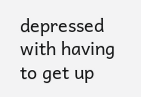depressed with having to get up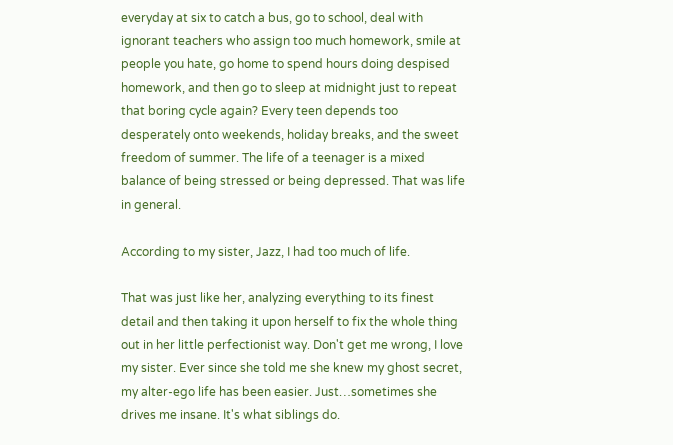everyday at six to catch a bus, go to school, deal with ignorant teachers who assign too much homework, smile at people you hate, go home to spend hours doing despised homework, and then go to sleep at midnight just to repeat that boring cycle again? Every teen depends too desperately onto weekends, holiday breaks, and the sweet freedom of summer. The life of a teenager is a mixed balance of being stressed or being depressed. That was life in general.

According to my sister, Jazz, I had too much of life.

That was just like her, analyzing everything to its finest detail and then taking it upon herself to fix the whole thing out in her little perfectionist way. Don't get me wrong, I love my sister. Ever since she told me she knew my ghost secret, my alter-ego life has been easier. Just…sometimes she drives me insane. It's what siblings do.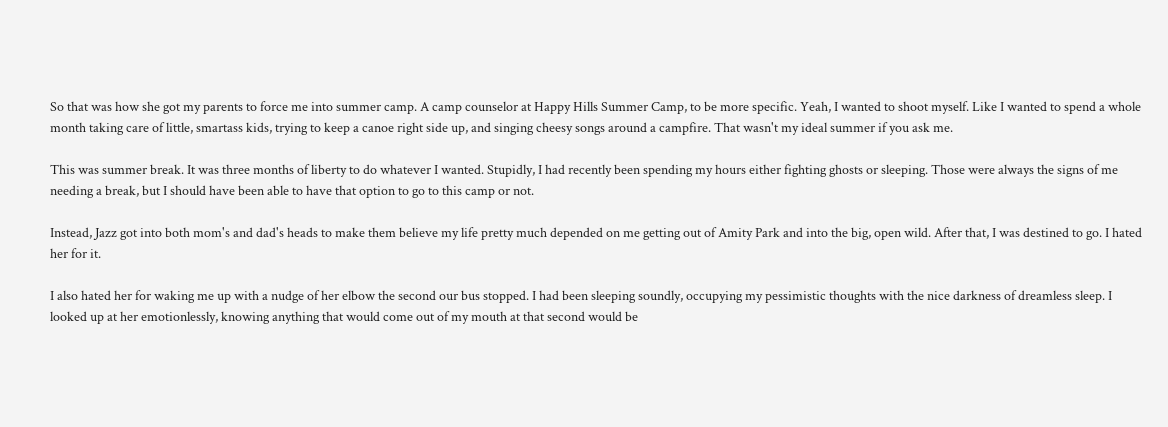So that was how she got my parents to force me into summer camp. A camp counselor at Happy Hills Summer Camp, to be more specific. Yeah, I wanted to shoot myself. Like I wanted to spend a whole month taking care of little, smartass kids, trying to keep a canoe right side up, and singing cheesy songs around a campfire. That wasn't my ideal summer if you ask me.

This was summer break. It was three months of liberty to do whatever I wanted. Stupidly, I had recently been spending my hours either fighting ghosts or sleeping. Those were always the signs of me needing a break, but I should have been able to have that option to go to this camp or not.

Instead, Jazz got into both mom's and dad's heads to make them believe my life pretty much depended on me getting out of Amity Park and into the big, open wild. After that, I was destined to go. I hated her for it.

I also hated her for waking me up with a nudge of her elbow the second our bus stopped. I had been sleeping soundly, occupying my pessimistic thoughts with the nice darkness of dreamless sleep. I looked up at her emotionlessly, knowing anything that would come out of my mouth at that second would be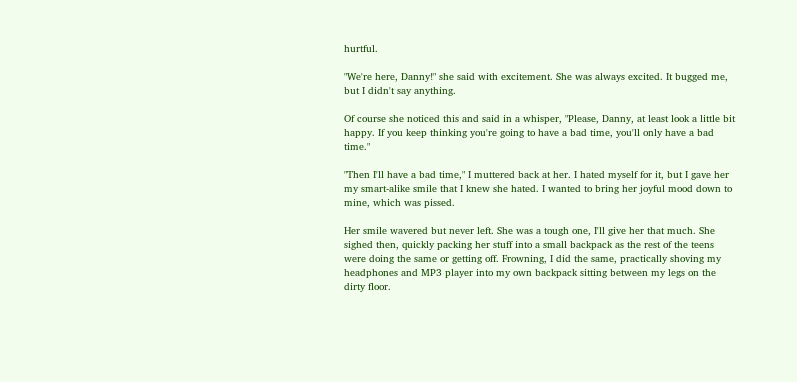hurtful.

"We're here, Danny!" she said with excitement. She was always excited. It bugged me, but I didn't say anything.

Of course she noticed this and said in a whisper, "Please, Danny, at least look a little bit happy. If you keep thinking you're going to have a bad time, you'll only have a bad time."

"Then I'll have a bad time," I muttered back at her. I hated myself for it, but I gave her my smart-alike smile that I knew she hated. I wanted to bring her joyful mood down to mine, which was pissed.

Her smile wavered but never left. She was a tough one, I'll give her that much. She sighed then, quickly packing her stuff into a small backpack as the rest of the teens were doing the same or getting off. Frowning, I did the same, practically shoving my headphones and MP3 player into my own backpack sitting between my legs on the dirty floor.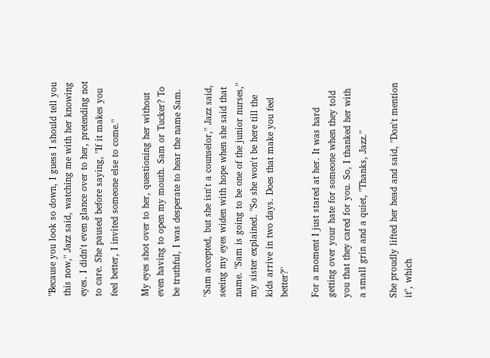"Because you look so down, I guess I should tell you this now," Jazz said, watching me with her knowing eyes. I didn't even glance over to her, pretending not to care. She paused before saying, "If it makes you feel better, I invited someone else to come."

My eyes shot over to her, questioning her without even having to open my mouth. Sam or Tucker? To be truthful, I was desperate to hear the name Sam.

"Sam accepted, but she isn't a counselor," Jazz said, seeing my eyes widen with hope when she said that name. "Sam is going to be one of the junior nurses," my sister explained. "So she won't be here till the kids arrive in two days. Does that make you feel better?"

For a moment I just stared at her. It was hard getting over your hate for someone when they told you that they cared for you. So, I thanked her with a small grin and a quiet, "Thanks, Jazz."

She proudly lifted her head and said, "Don't mention it", which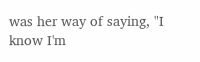was her way of saying, "I know I'm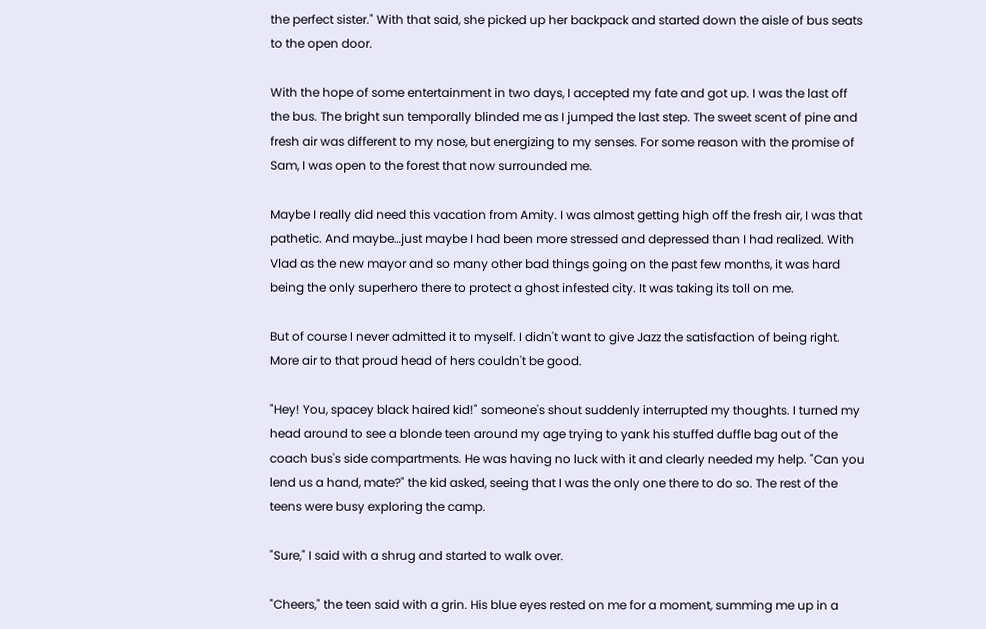the perfect sister." With that said, she picked up her backpack and started down the aisle of bus seats to the open door.

With the hope of some entertainment in two days, I accepted my fate and got up. I was the last off the bus. The bright sun temporally blinded me as I jumped the last step. The sweet scent of pine and fresh air was different to my nose, but energizing to my senses. For some reason with the promise of Sam, I was open to the forest that now surrounded me.

Maybe I really did need this vacation from Amity. I was almost getting high off the fresh air, I was that pathetic. And maybe…just maybe I had been more stressed and depressed than I had realized. With Vlad as the new mayor and so many other bad things going on the past few months, it was hard being the only superhero there to protect a ghost infested city. It was taking its toll on me.

But of course I never admitted it to myself. I didn't want to give Jazz the satisfaction of being right. More air to that proud head of hers couldn't be good.

"Hey! You, spacey black haired kid!" someone's shout suddenly interrupted my thoughts. I turned my head around to see a blonde teen around my age trying to yank his stuffed duffle bag out of the coach bus's side compartments. He was having no luck with it and clearly needed my help. "Can you lend us a hand, mate?" the kid asked, seeing that I was the only one there to do so. The rest of the teens were busy exploring the camp.

"Sure," I said with a shrug and started to walk over.

"Cheers," the teen said with a grin. His blue eyes rested on me for a moment, summing me up in a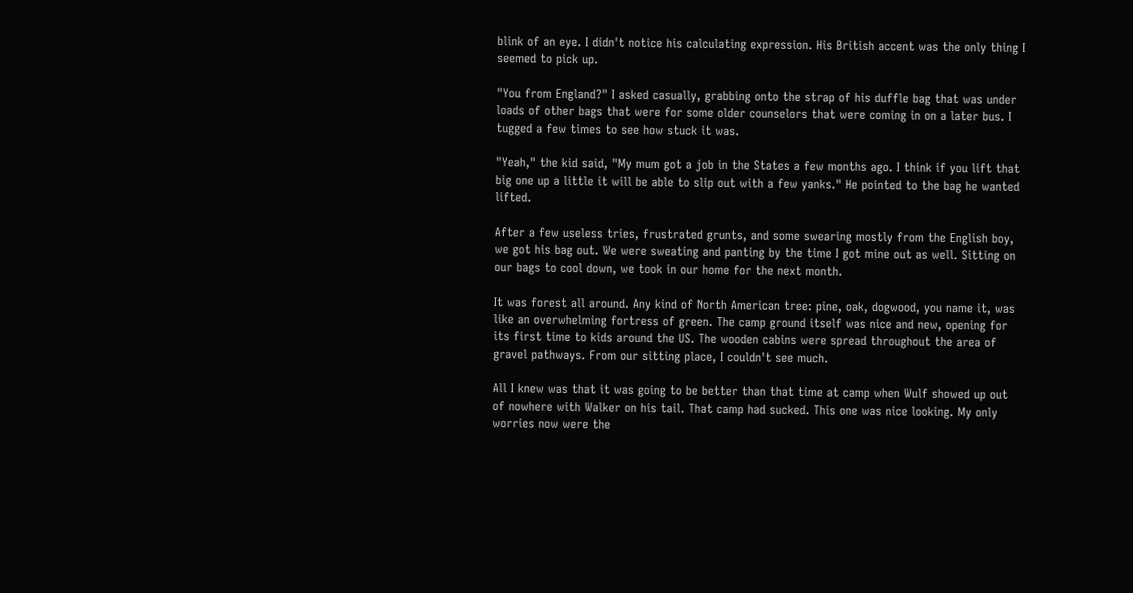blink of an eye. I didn't notice his calculating expression. His British accent was the only thing I seemed to pick up.

"You from England?" I asked casually, grabbing onto the strap of his duffle bag that was under loads of other bags that were for some older counselors that were coming in on a later bus. I tugged a few times to see how stuck it was.

"Yeah," the kid said, "My mum got a job in the States a few months ago. I think if you lift that big one up a little it will be able to slip out with a few yanks." He pointed to the bag he wanted lifted.

After a few useless tries, frustrated grunts, and some swearing mostly from the English boy, we got his bag out. We were sweating and panting by the time I got mine out as well. Sitting on our bags to cool down, we took in our home for the next month.

It was forest all around. Any kind of North American tree: pine, oak, dogwood, you name it, was like an overwhelming fortress of green. The camp ground itself was nice and new, opening for its first time to kids around the US. The wooden cabins were spread throughout the area of gravel pathways. From our sitting place, I couldn't see much.

All I knew was that it was going to be better than that time at camp when Wulf showed up out of nowhere with Walker on his tail. That camp had sucked. This one was nice looking. My only worries now were the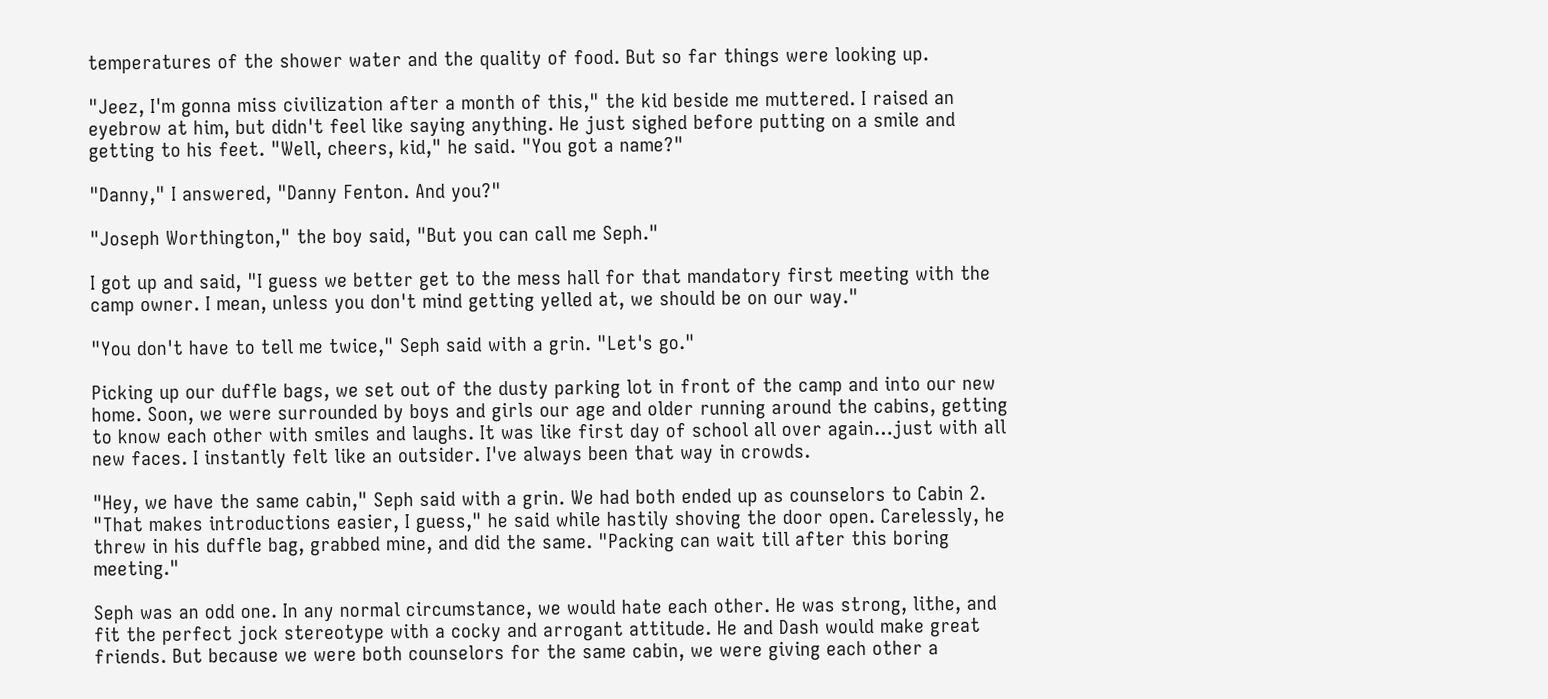temperatures of the shower water and the quality of food. But so far things were looking up.

"Jeez, I'm gonna miss civilization after a month of this," the kid beside me muttered. I raised an eyebrow at him, but didn't feel like saying anything. He just sighed before putting on a smile and getting to his feet. "Well, cheers, kid," he said. "You got a name?"

"Danny," I answered, "Danny Fenton. And you?"

"Joseph Worthington," the boy said, "But you can call me Seph."

I got up and said, "I guess we better get to the mess hall for that mandatory first meeting with the camp owner. I mean, unless you don't mind getting yelled at, we should be on our way."

"You don't have to tell me twice," Seph said with a grin. "Let's go."

Picking up our duffle bags, we set out of the dusty parking lot in front of the camp and into our new home. Soon, we were surrounded by boys and girls our age and older running around the cabins, getting to know each other with smiles and laughs. It was like first day of school all over again…just with all new faces. I instantly felt like an outsider. I've always been that way in crowds.

"Hey, we have the same cabin," Seph said with a grin. We had both ended up as counselors to Cabin 2. "That makes introductions easier, I guess," he said while hastily shoving the door open. Carelessly, he threw in his duffle bag, grabbed mine, and did the same. "Packing can wait till after this boring meeting."

Seph was an odd one. In any normal circumstance, we would hate each other. He was strong, lithe, and fit the perfect jock stereotype with a cocky and arrogant attitude. He and Dash would make great friends. But because we were both counselors for the same cabin, we were giving each other a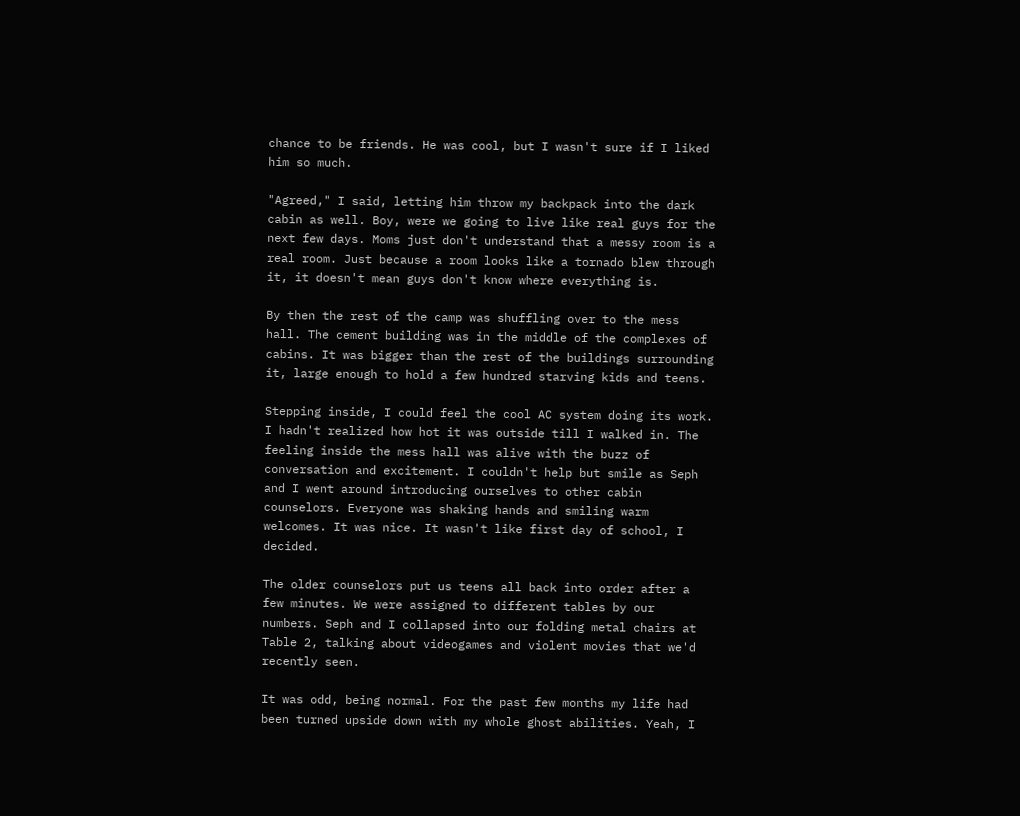chance to be friends. He was cool, but I wasn't sure if I liked him so much.

"Agreed," I said, letting him throw my backpack into the dark cabin as well. Boy, were we going to live like real guys for the next few days. Moms just don't understand that a messy room is a real room. Just because a room looks like a tornado blew through it, it doesn't mean guys don't know where everything is.

By then the rest of the camp was shuffling over to the mess hall. The cement building was in the middle of the complexes of cabins. It was bigger than the rest of the buildings surrounding it, large enough to hold a few hundred starving kids and teens.

Stepping inside, I could feel the cool AC system doing its work. I hadn't realized how hot it was outside till I walked in. The feeling inside the mess hall was alive with the buzz of conversation and excitement. I couldn't help but smile as Seph and I went around introducing ourselves to other cabin counselors. Everyone was shaking hands and smiling warm welcomes. It was nice. It wasn't like first day of school, I decided.

The older counselors put us teens all back into order after a few minutes. We were assigned to different tables by our numbers. Seph and I collapsed into our folding metal chairs at Table 2, talking about videogames and violent movies that we'd recently seen.

It was odd, being normal. For the past few months my life had been turned upside down with my whole ghost abilities. Yeah, I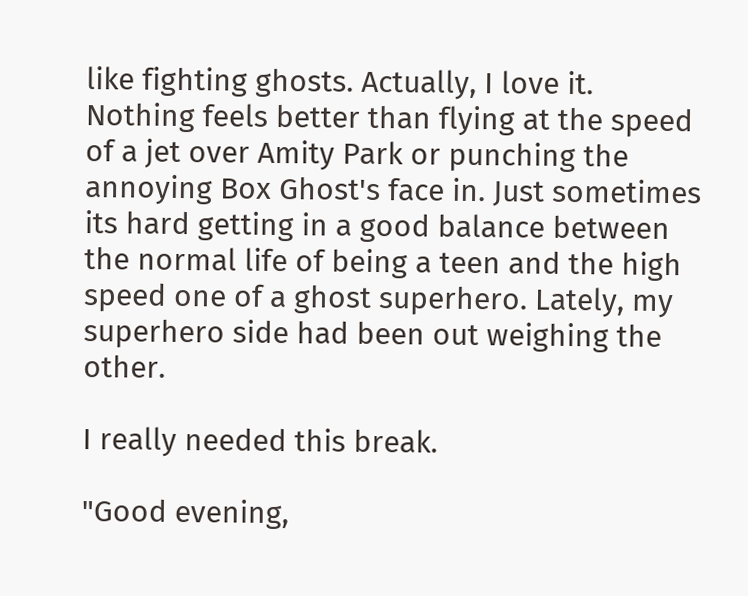like fighting ghosts. Actually, I love it. Nothing feels better than flying at the speed of a jet over Amity Park or punching the annoying Box Ghost's face in. Just sometimes its hard getting in a good balance between the normal life of being a teen and the high speed one of a ghost superhero. Lately, my superhero side had been out weighing the other.

I really needed this break.

"Good evening,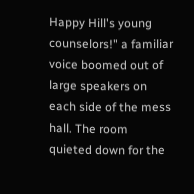Happy Hill's young counselors!" a familiar voice boomed out of large speakers on each side of the mess hall. The room quieted down for the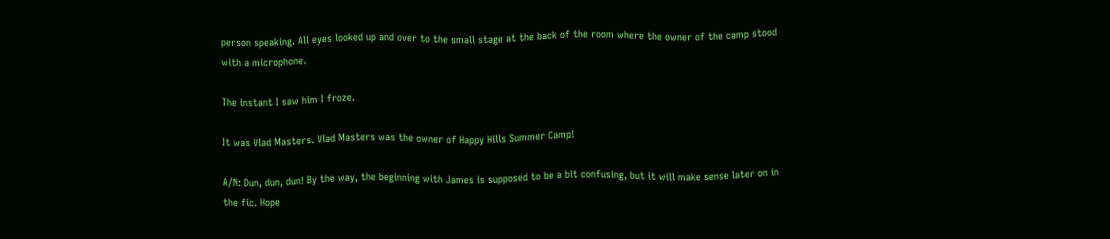person speaking. All eyes looked up and over to the small stage at the back of the room where the owner of the camp stood with a microphone.

The instant I saw him I froze.

It was Vlad Masters. Vlad Masters was the owner of Happy Hills Summer Camp!

A/N: Dun, dun, dun! By the way, the beginning with James is supposed to be a bit confusing, but it will make sense later on in the fic. Hope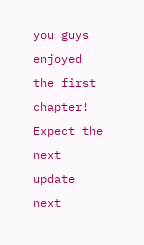you guys enjoyed the first chapter! Expect the next update next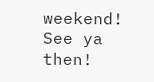weekend! See ya then!